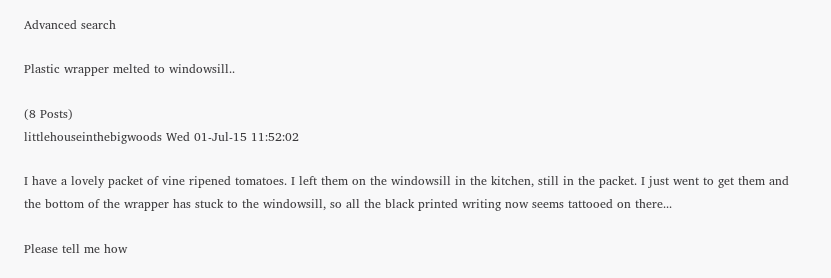Advanced search

Plastic wrapper melted to windowsill..

(8 Posts)
littlehouseinthebigwoods Wed 01-Jul-15 11:52:02

I have a lovely packet of vine ripened tomatoes. I left them on the windowsill in the kitchen, still in the packet. I just went to get them and the bottom of the wrapper has stuck to the windowsill, so all the black printed writing now seems tattooed on there...

Please tell me how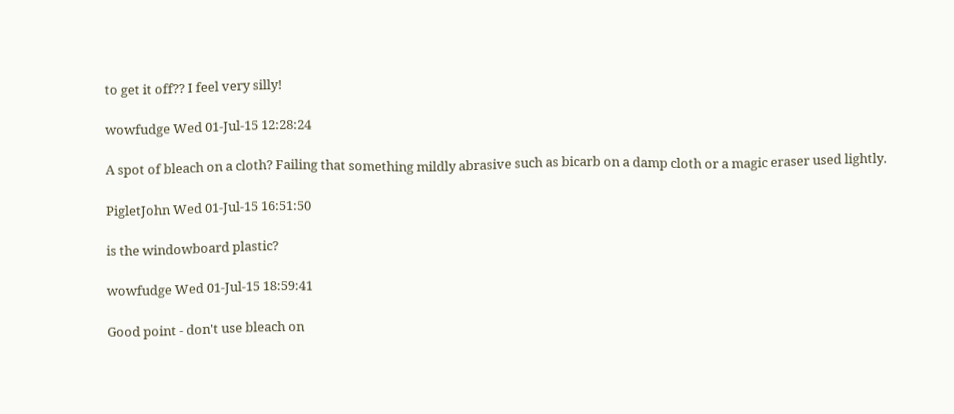to get it off?? I feel very silly!

wowfudge Wed 01-Jul-15 12:28:24

A spot of bleach on a cloth? Failing that something mildly abrasive such as bicarb on a damp cloth or a magic eraser used lightly.

PigletJohn Wed 01-Jul-15 16:51:50

is the windowboard plastic?

wowfudge Wed 01-Jul-15 18:59:41

Good point - don't use bleach on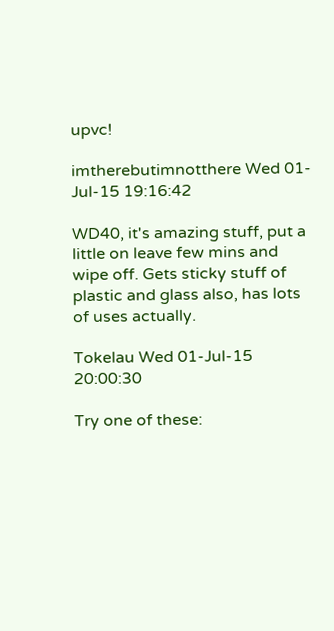upvc!

imtherebutimnotthere Wed 01-Jul-15 19:16:42

WD40, it's amazing stuff, put a little on leave few mins and wipe off. Gets sticky stuff of plastic and glass also, has lots of uses actually.

Tokelau Wed 01-Jul-15 20:00:30

Try one of these: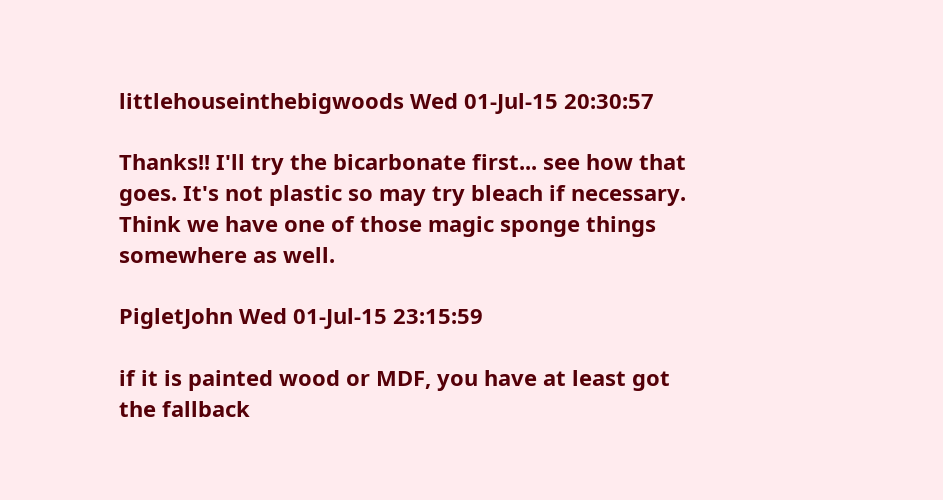littlehouseinthebigwoods Wed 01-Jul-15 20:30:57

Thanks!! I'll try the bicarbonate first... see how that goes. It's not plastic so may try bleach if necessary. Think we have one of those magic sponge things somewhere as well.

PigletJohn Wed 01-Jul-15 23:15:59

if it is painted wood or MDF, you have at least got the fallback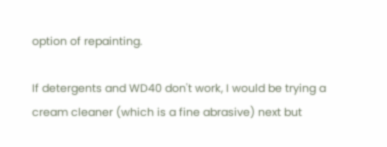option of repainting.

If detergents and WD40 don't work, I would be trying a cream cleaner (which is a fine abrasive) next but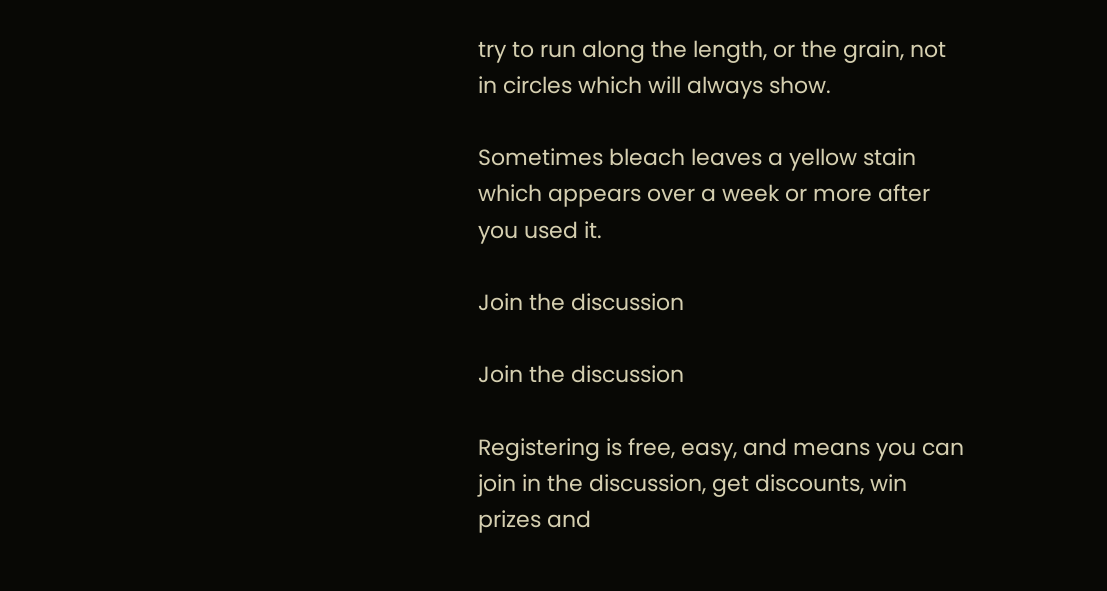try to run along the length, or the grain, not in circles which will always show.

Sometimes bleach leaves a yellow stain which appears over a week or more after you used it.

Join the discussion

Join the discussion

Registering is free, easy, and means you can join in the discussion, get discounts, win prizes and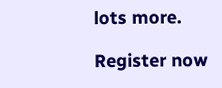lots more.

Register now